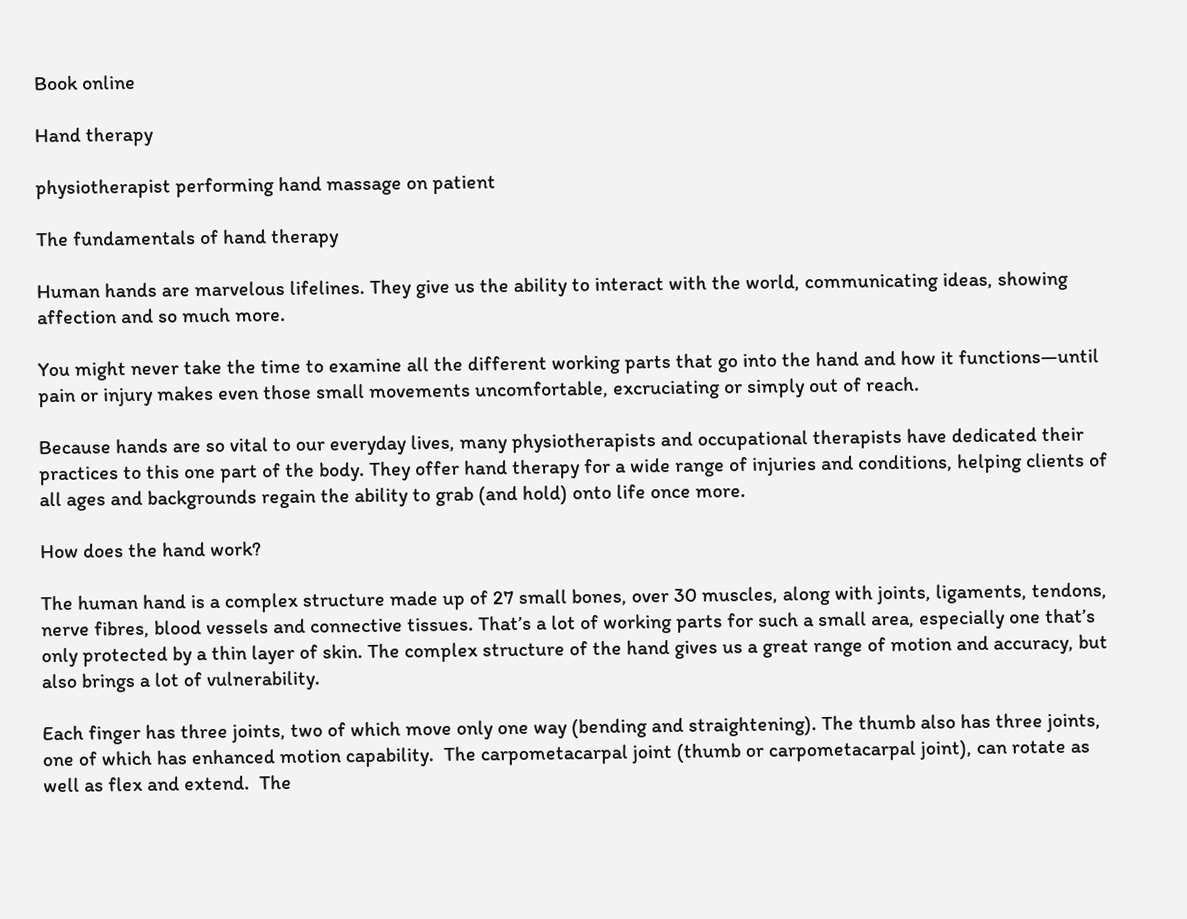Book online

Hand therapy

physiotherapist performing hand massage on patient

The fundamentals of hand therapy

Human hands are marvelous lifelines. They give us the ability to interact with the world, communicating ideas, showing affection and so much more.

You might never take the time to examine all the different working parts that go into the hand and how it functions—until pain or injury makes even those small movements uncomfortable, excruciating or simply out of reach.

Because hands are so vital to our everyday lives, many physiotherapists and occupational therapists have dedicated their practices to this one part of the body. They offer hand therapy for a wide range of injuries and conditions, helping clients of all ages and backgrounds regain the ability to grab (and hold) onto life once more.

How does the hand work?

The human hand is a complex structure made up of 27 small bones, over 30 muscles, along with joints, ligaments, tendons, nerve fibres, blood vessels and connective tissues. That’s a lot of working parts for such a small area, especially one that’s only protected by a thin layer of skin. The complex structure of the hand gives us a great range of motion and accuracy, but also brings a lot of vulnerability.

Each finger has three joints, two of which move only one way (bending and straightening). The thumb also has three joints, one of which has enhanced motion capability.  The carpometacarpal joint (thumb or carpometacarpal joint), can rotate as well as flex and extend.  The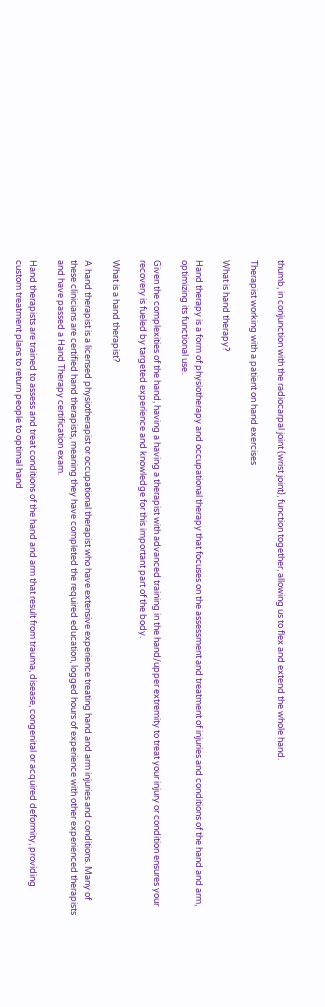thumb, in conjunction with the radiocarpal joint (wrist joint), function together, allowing us to flex and extend the whole hand.

Therapist working with a patient on hand exercises

What is hand therapy?

Hand therapy is a form of physiotherapy and occupational therapy that focuses on the assessment and treatment of injuries and conditions of the hand and arm, optimizing its functional use.

Given the complexities of the hand, having a having a therapist with advanced training in the hand/upper extremity to treat your injury or condition ensures your recovery is fueled by targeted experience and knowledge for this important part of the body.

What is a hand therapist?

A hand therapist is a licensed physiotherapist or occupational therapist who have extensive experience treating hand and arm injuries and conditions. Many of these clinicians are certified hand therapists, meaning they have completed the required education, logged hours of experience with other experienced therapists and have passed a Hand Therapy certification exam.

Hand therapists are trained to assess and treat conditions of the hand and arm that result from trauma, disease, congenital or acquired deformity, providing custom treatment plans to return people to optimal hand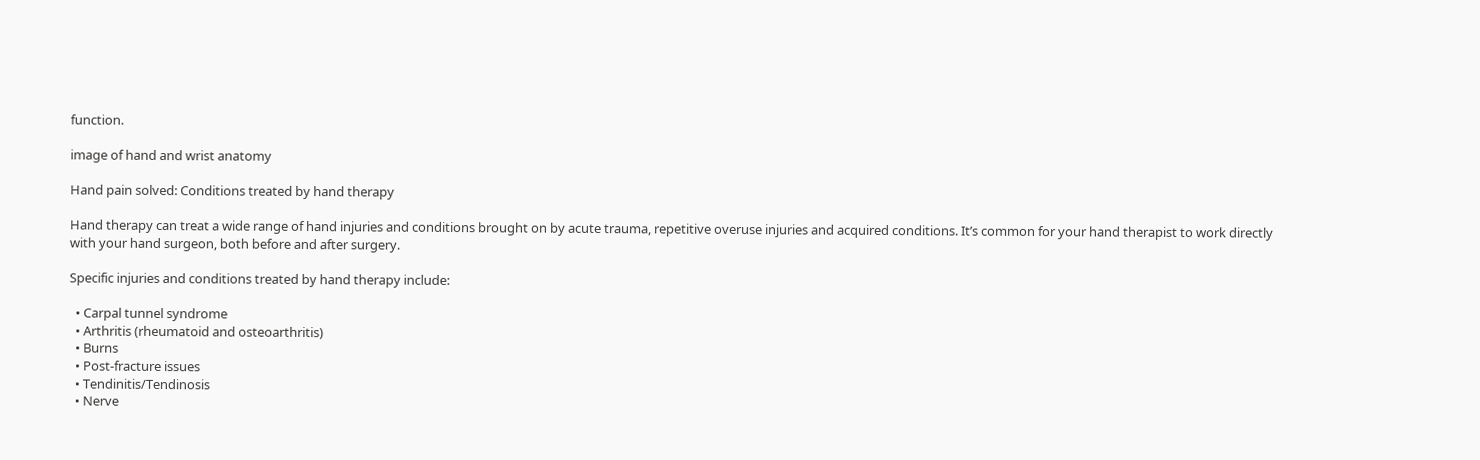function.

image of hand and wrist anatomy

Hand pain solved: Conditions treated by hand therapy

Hand therapy can treat a wide range of hand injuries and conditions brought on by acute trauma, repetitive overuse injuries and acquired conditions. It’s common for your hand therapist to work directly with your hand surgeon, both before and after surgery.

Specific injuries and conditions treated by hand therapy include:

  • Carpal tunnel syndrome
  • Arthritis (rheumatoid and osteoarthritis)
  • Burns
  • Post-fracture issues
  • Tendinitis/Tendinosis
  • Nerve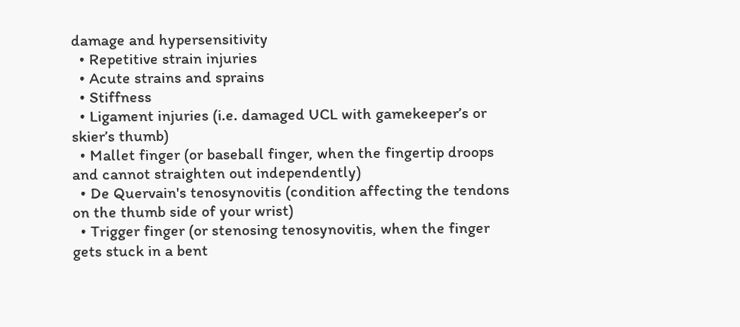damage and hypersensitivity
  • Repetitive strain injuries
  • Acute strains and sprains
  • Stiffness
  • Ligament injuries (i.e. damaged UCL with gamekeeper’s or skier’s thumb)
  • Mallet finger (or baseball finger, when the fingertip droops and cannot straighten out independently)
  • De Quervain's tenosynovitis (condition affecting the tendons on the thumb side of your wrist)
  • Trigger finger (or stenosing tenosynovitis, when the finger gets stuck in a bent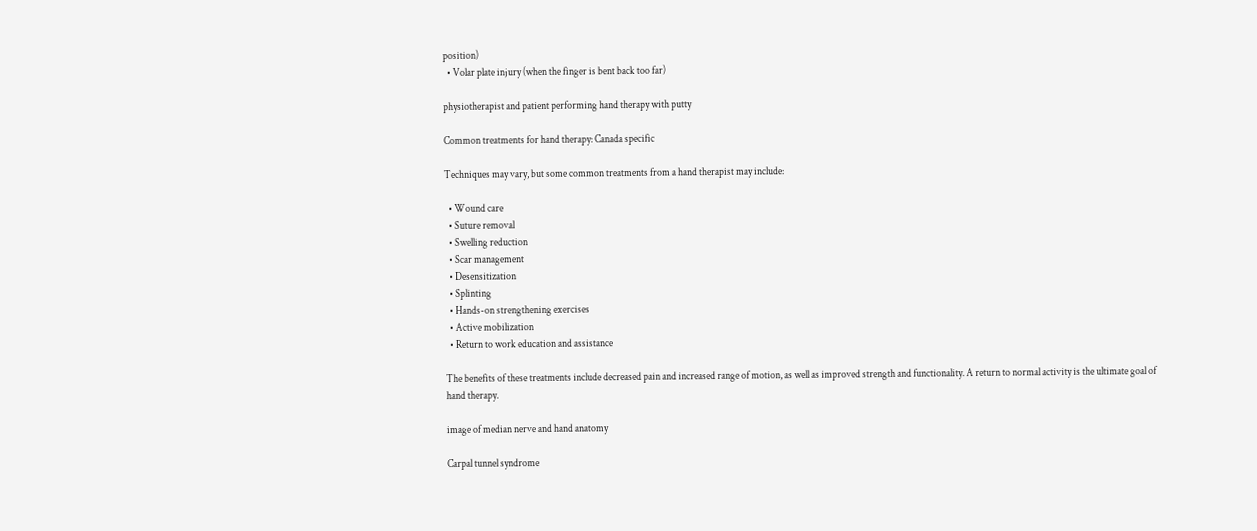position)
  • Volar plate injury (when the finger is bent back too far)

physiotherapist and patient performing hand therapy with putty

Common treatments for hand therapy: Canada specific

Techniques may vary, but some common treatments from a hand therapist may include:

  • Wound care
  • Suture removal
  • Swelling reduction
  • Scar management
  • Desensitization
  • Splinting
  • Hands-on strengthening exercises
  • Active mobilization
  • Return to work education and assistance

The benefits of these treatments include decreased pain and increased range of motion, as well as improved strength and functionality. A return to normal activity is the ultimate goal of hand therapy.

image of median nerve and hand anatomy

Carpal tunnel syndrome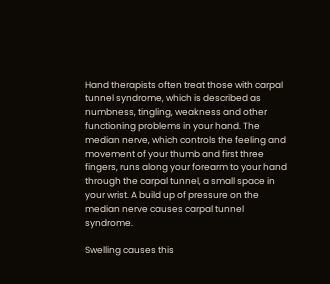Hand therapists often treat those with carpal tunnel syndrome, which is described as numbness, tingling, weakness and other functioning problems in your hand. The median nerve, which controls the feeling and movement of your thumb and first three fingers, runs along your forearm to your hand through the carpal tunnel, a small space in your wrist. A build up of pressure on the median nerve causes carpal tunnel syndrome.

Swelling causes this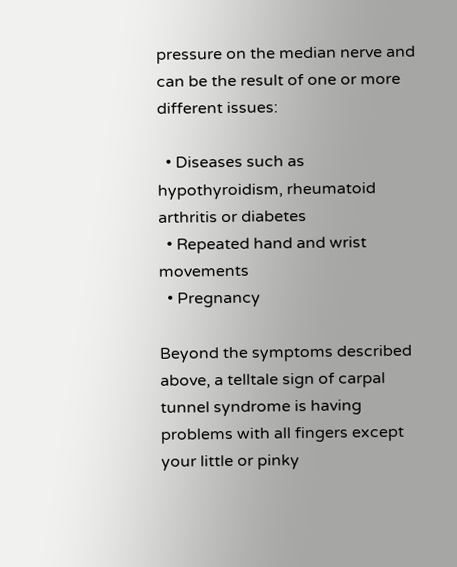pressure on the median nerve and can be the result of one or more different issues:

  • Diseases such as hypothyroidism, rheumatoid arthritis or diabetes
  • Repeated hand and wrist movements
  • Pregnancy

Beyond the symptoms described above, a telltale sign of carpal tunnel syndrome is having problems with all fingers except your little or pinky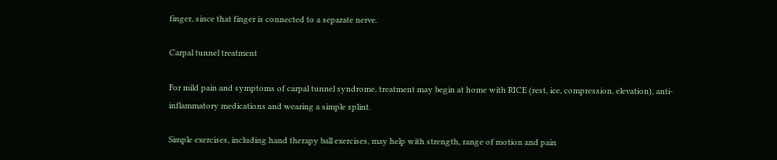finger, since that finger is connected to a separate nerve.

Carpal tunnel treatment

For mild pain and symptoms of carpal tunnel syndrome, treatment may begin at home with RICE (rest, ice, compression, elevation), anti-inflammatory medications and wearing a simple splint.

Simple exercises, including hand therapy ball exercises, may help with strength, range of motion and pain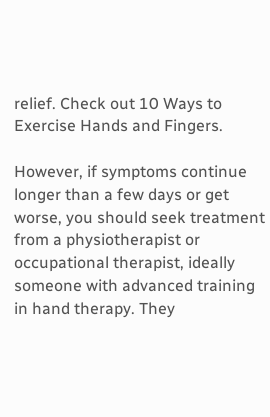relief. Check out 10 Ways to Exercise Hands and Fingers.

However, if symptoms continue longer than a few days or get worse, you should seek treatment from a physiotherapist or occupational therapist, ideally someone with advanced training in hand therapy. They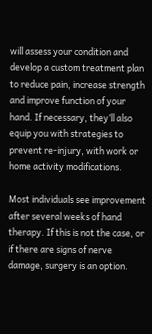will assess your condition and develop a custom treatment plan to reduce pain, increase strength and improve function of your hand. If necessary, they’ll also equip you with strategies to prevent re-injury, with work or home activity modifications.

Most individuals see improvement after several weeks of hand therapy. If this is not the case, or if there are signs of nerve damage, surgery is an option.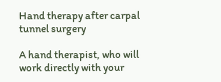Hand therapy after carpal tunnel surgery

A hand therapist, who will work directly with your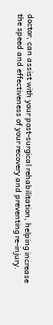doctor, can assist with your post-surgical rehabilitation, helping increase the speed and effectiveness of your recovery and preventing re-injury.